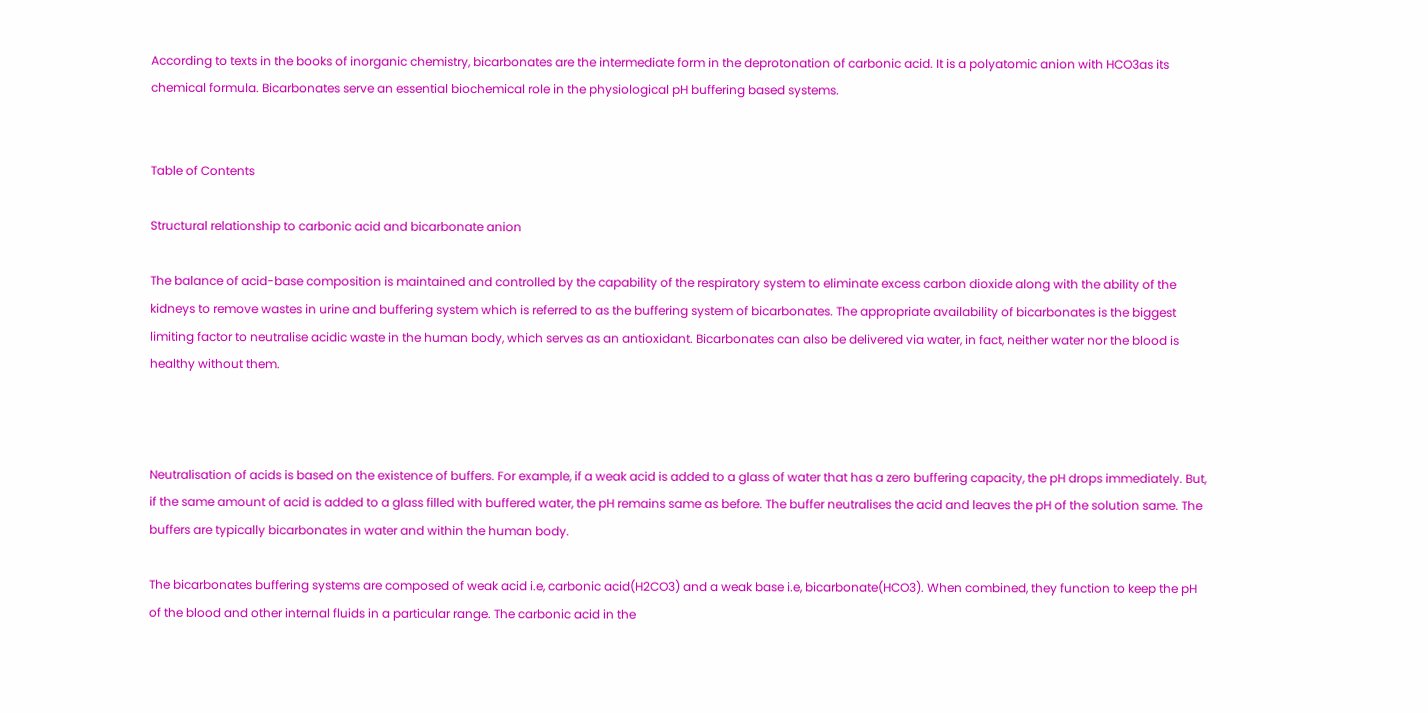According to texts in the books of inorganic chemistry, bicarbonates are the intermediate form in the deprotonation of carbonic acid. It is a polyatomic anion with HCO3as its chemical formula. Bicarbonates serve an essential biochemical role in the physiological pH buffering based systems.


Table of Contents

Structural relationship to carbonic acid and bicarbonate anion

The balance of acid-base composition is maintained and controlled by the capability of the respiratory system to eliminate excess carbon dioxide along with the ability of the kidneys to remove wastes in urine and buffering system which is referred to as the buffering system of bicarbonates. The appropriate availability of bicarbonates is the biggest limiting factor to neutralise acidic waste in the human body, which serves as an antioxidant. Bicarbonates can also be delivered via water, in fact, neither water nor the blood is healthy without them.



Neutralisation of acids is based on the existence of buffers. For example, if a weak acid is added to a glass of water that has a zero buffering capacity, the pH drops immediately. But, if the same amount of acid is added to a glass filled with buffered water, the pH remains same as before. The buffer neutralises the acid and leaves the pH of the solution same. The buffers are typically bicarbonates in water and within the human body.

The bicarbonates buffering systems are composed of weak acid i.e, carbonic acid(H2CO3) and a weak base i.e, bicarbonate(HCO3). When combined, they function to keep the pH of the blood and other internal fluids in a particular range. The carbonic acid in the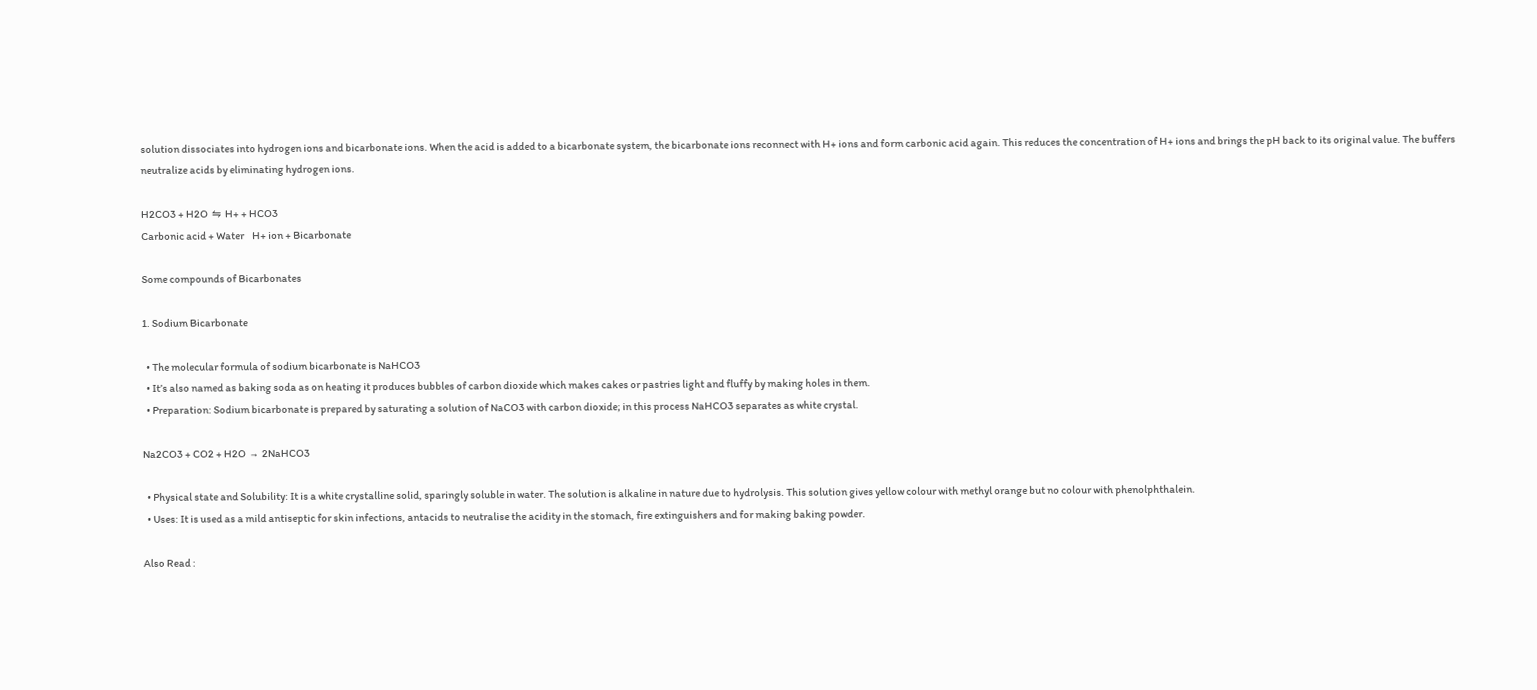solution dissociates into hydrogen ions and bicarbonate ions. When the acid is added to a bicarbonate system, the bicarbonate ions reconnect with H+ ions and form carbonic acid again. This reduces the concentration of H+ ions and brings the pH back to its original value. The buffers neutralize acids by eliminating hydrogen ions.

H2CO3 + H2O  ⇋  H+ + HCO3
Carbonic acid + Water    H+ ion + Bicarbonate

Some compounds of Bicarbonates

1. Sodium Bicarbonate

  • The molecular formula of sodium bicarbonate is NaHCO3
  • It’s also named as baking soda as on heating it produces bubbles of carbon dioxide which makes cakes or pastries light and fluffy by making holes in them.
  • Preparation: Sodium bicarbonate is prepared by saturating a solution of NaCO3 with carbon dioxide; in this process NaHCO3 separates as white crystal.

Na2CO3 + CO2 + H2O  →  2NaHCO3

  • Physical state and Solubility: It is a white crystalline solid, sparingly soluble in water. The solution is alkaline in nature due to hydrolysis. This solution gives yellow colour with methyl orange but no colour with phenolphthalein.
  • Uses: It is used as a mild antiseptic for skin infections, antacids to neutralise the acidity in the stomach, fire extinguishers and for making baking powder.

Also Read :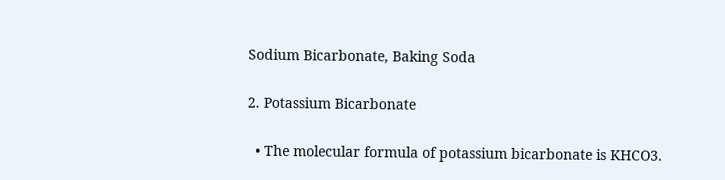Sodium Bicarbonate, Baking Soda

2. Potassium Bicarbonate

  • The molecular formula of potassium bicarbonate is KHCO3.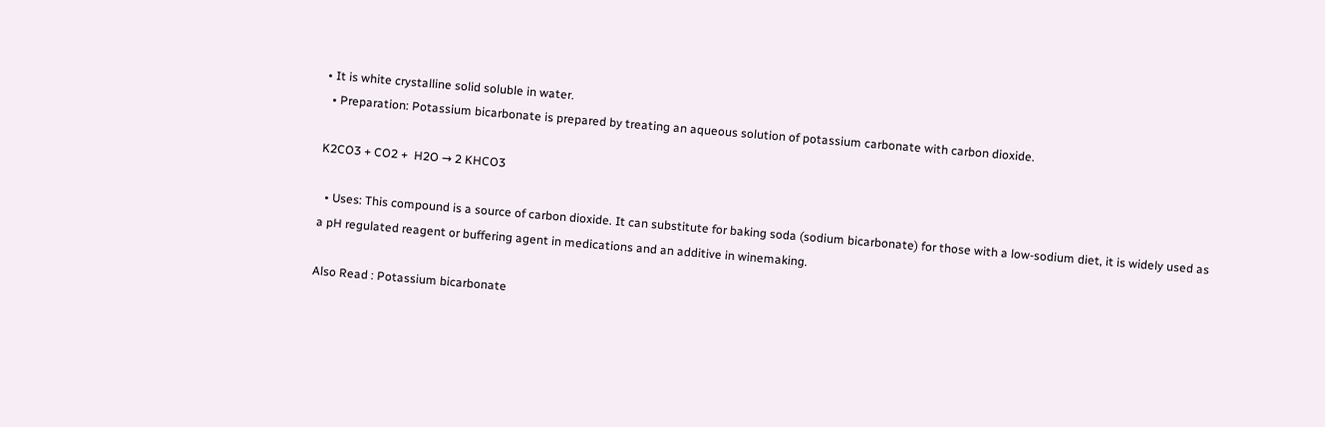• It is white crystalline solid soluble in water.
  • Preparation: Potassium bicarbonate is prepared by treating an aqueous solution of potassium carbonate with carbon dioxide.

K2CO3 + CO2 +  H2O → 2 KHCO3

  • Uses: This compound is a source of carbon dioxide. It can substitute for baking soda (sodium bicarbonate) for those with a low-sodium diet, it is widely used as a pH regulated reagent or buffering agent in medications and an additive in winemaking.

Also Read : Potassium bicarbonate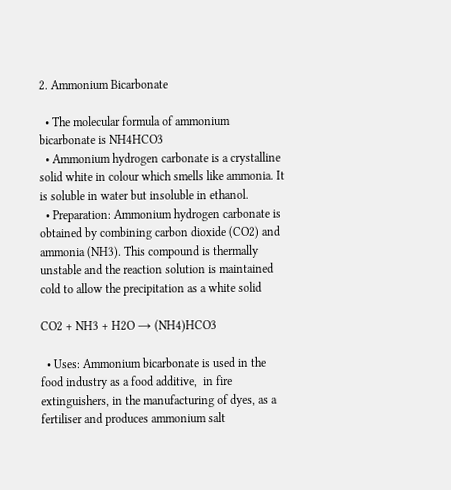2. Ammonium Bicarbonate

  • The molecular formula of ammonium bicarbonate is NH4HCO3
  • Ammonium hydrogen carbonate is a crystalline solid white in colour which smells like ammonia. It is soluble in water but insoluble in ethanol.
  • Preparation: Ammonium hydrogen carbonate is obtained by combining carbon dioxide (CO2) and ammonia (NH3). This compound is thermally unstable and the reaction solution is maintained cold to allow the precipitation as a white solid

CO2 + NH3 + H2O → (NH4)HCO3

  • Uses: Ammonium bicarbonate is used in the food industry as a food additive,  in fire extinguishers, in the manufacturing of dyes, as a fertiliser and produces ammonium salt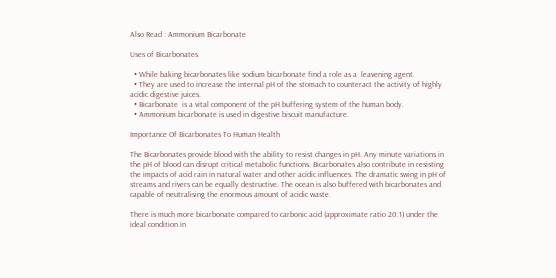Also Read : Ammonium Bicarbonate

Uses of Bicarbonates

  • While baking bicarbonates like sodium bicarbonate find a role as a  leavening agent.
  • They are used to increase the internal pH of the stomach to counteract the activity of highly acidic digestive juices.
  • Bicarbonate  is a vital component of the pH buffering system of the human body.
  • Ammonium bicarbonate is used in digestive biscuit manufacture.

Importance Of Bicarbonates To Human Health

The Bicarbonates provide blood with the ability to resist changes in pH. Any minute variations in the pH of blood can disrupt critical metabolic functions. Bicarbonates also contribute in resisting the impacts of acid rain in natural water and other acidic influences. The dramatic swing in pH of streams and rivers can be equally destructive. The ocean is also buffered with bicarbonates and capable of neutralising the enormous amount of acidic waste.

There is much more bicarbonate compared to carbonic acid (approximate ratio 20:1) under the ideal condition in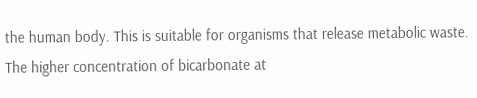the human body. This is suitable for organisms that release metabolic waste. The higher concentration of bicarbonate at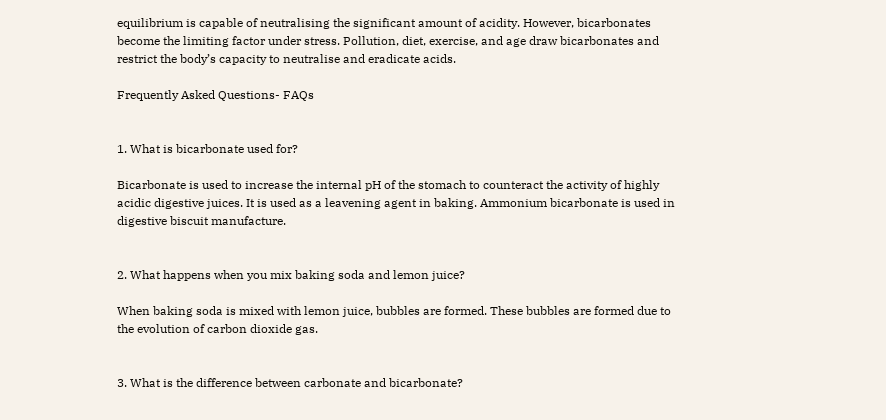equilibrium is capable of neutralising the significant amount of acidity. However, bicarbonates become the limiting factor under stress. Pollution, diet, exercise, and age draw bicarbonates and restrict the body’s capacity to neutralise and eradicate acids.

Frequently Asked Questions- FAQs


1. What is bicarbonate used for?

Bicarbonate is used to increase the internal pH of the stomach to counteract the activity of highly acidic digestive juices. It is used as a leavening agent in baking. Ammonium bicarbonate is used in digestive biscuit manufacture.


2. What happens when you mix baking soda and lemon juice?

When baking soda is mixed with lemon juice, bubbles are formed. These bubbles are formed due to the evolution of carbon dioxide gas.


3. What is the difference between carbonate and bicarbonate?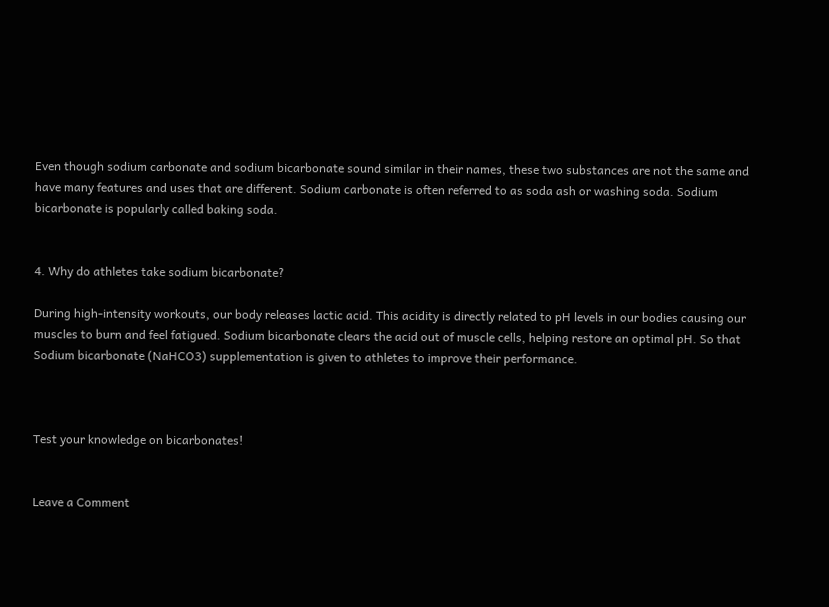Even though sodium carbonate and sodium bicarbonate sound similar in their names, these two substances are not the same and have many features and uses that are different. Sodium carbonate is often referred to as soda ash or washing soda. Sodium bicarbonate is popularly called baking soda.


4. Why do athletes take sodium bicarbonate?

During high-intensity workouts, our body releases lactic acid. This acidity is directly related to pH levels in our bodies causing our muscles to burn and feel fatigued. Sodium bicarbonate clears the acid out of muscle cells, helping restore an optimal pH. So that Sodium bicarbonate (NaHCO3) supplementation is given to athletes to improve their performance.



Test your knowledge on bicarbonates!


Leave a Comment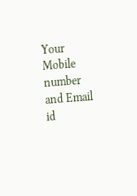Your Mobile number and Email id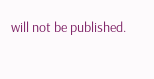will not be published.